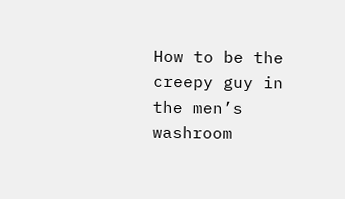How to be the creepy guy in the men’s washroom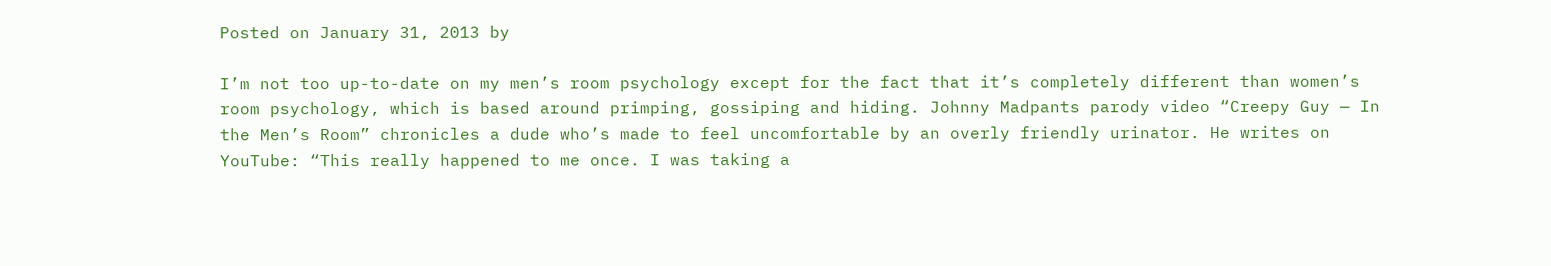Posted on January 31, 2013 by

I’m not too up-to-date on my men’s room psychology except for the fact that it’s completely different than women’s room psychology, which is based around primping, gossiping and hiding. Johnny Madpants parody video “Creepy Guy — In the Men’s Room” chronicles a dude who’s made to feel uncomfortable by an overly friendly urinator. He writes on YouTube: “This really happened to me once. I was taking a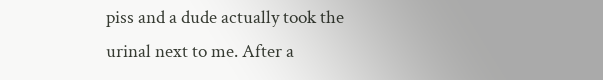piss and a dude actually took the urinal next to me. After a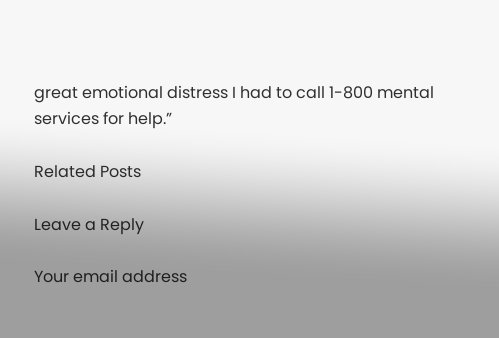great emotional distress I had to call 1-800 mental services for help.”

Related Posts

Leave a Reply

Your email address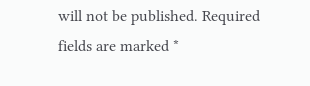will not be published. Required fields are marked *